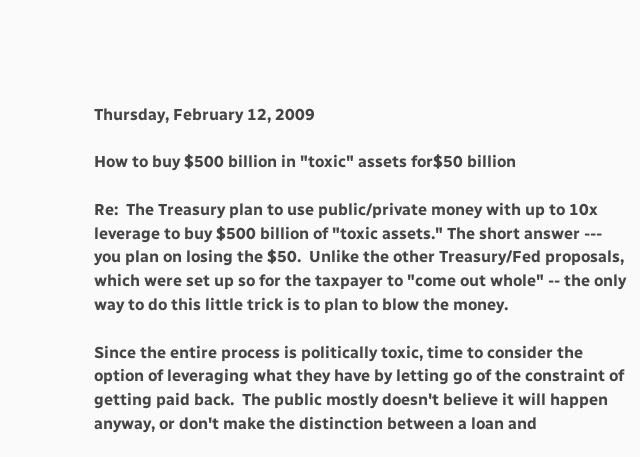Thursday, February 12, 2009

How to buy $500 billion in "toxic" assets for$50 billion

Re:  The Treasury plan to use public/private money with up to 10x leverage to buy $500 billion of "toxic assets." The short answer --- you plan on losing the $50.  Unlike the other Treasury/Fed proposals, which were set up so for the taxpayer to "come out whole" -- the only way to do this little trick is to plan to blow the money.

Since the entire process is politically toxic, time to consider the option of leveraging what they have by letting go of the constraint of getting paid back.  The public mostly doesn't believe it will happen anyway, or don't make the distinction between a loan and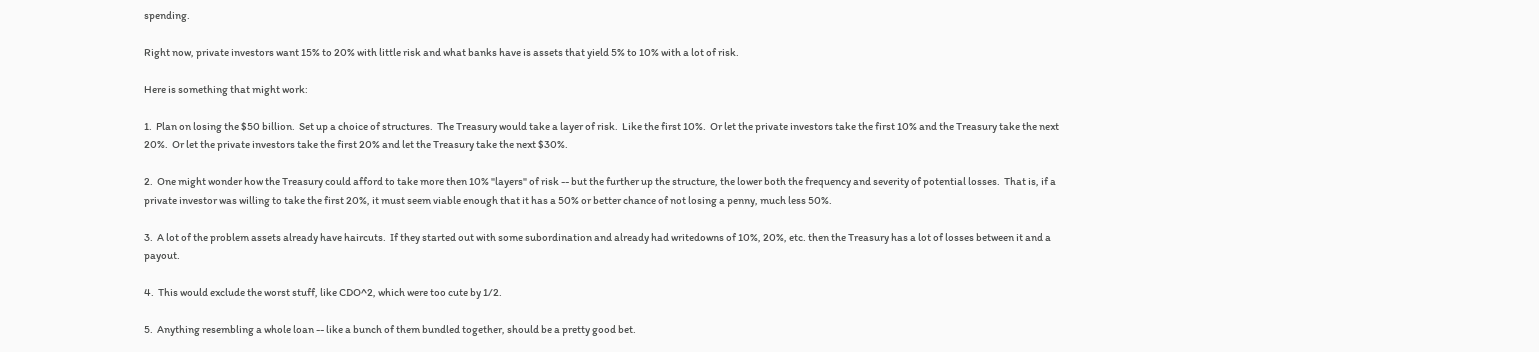spending.

Right now, private investors want 15% to 20% with little risk and what banks have is assets that yield 5% to 10% with a lot of risk.

Here is something that might work:

1.  Plan on losing the $50 billion.  Set up a choice of structures.  The Treasury would take a layer of risk.  Like the first 10%.  Or let the private investors take the first 10% and the Treasury take the next 20%.  Or let the private investors take the first 20% and let the Treasury take the next $30%.

2.  One might wonder how the Treasury could afford to take more then 10% "layers" of risk -- but the further up the structure, the lower both the frequency and severity of potential losses.  That is, if a private investor was willing to take the first 20%, it must seem viable enough that it has a 50% or better chance of not losing a penny, much less 50%.

3.  A lot of the problem assets already have haircuts.  If they started out with some subordination and already had writedowns of 10%, 20%, etc. then the Treasury has a lot of losses between it and a payout.

4.  This would exclude the worst stuff, like CDO^2, which were too cute by 1/2.

5.  Anything resembling a whole loan -- like a bunch of them bundled together, should be a pretty good bet.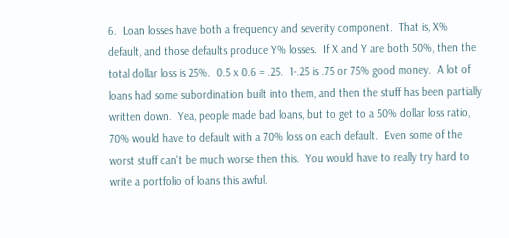6.  Loan losses have both a frequency and severity component.  That is, X% default, and those defaults produce Y% losses.  If X and Y are both 50%, then the total dollar loss is 25%.  0.5 x 0.6 = .25.  1-.25 is .75 or 75% good money.  A lot of loans had some subordination built into them, and then the stuff has been partially written down.  Yea, people made bad loans, but to get to a 50% dollar loss ratio, 70% would have to default with a 70% loss on each default.  Even some of the worst stuff can't be much worse then this.  You would have to really try hard to write a portfolio of loans this awful.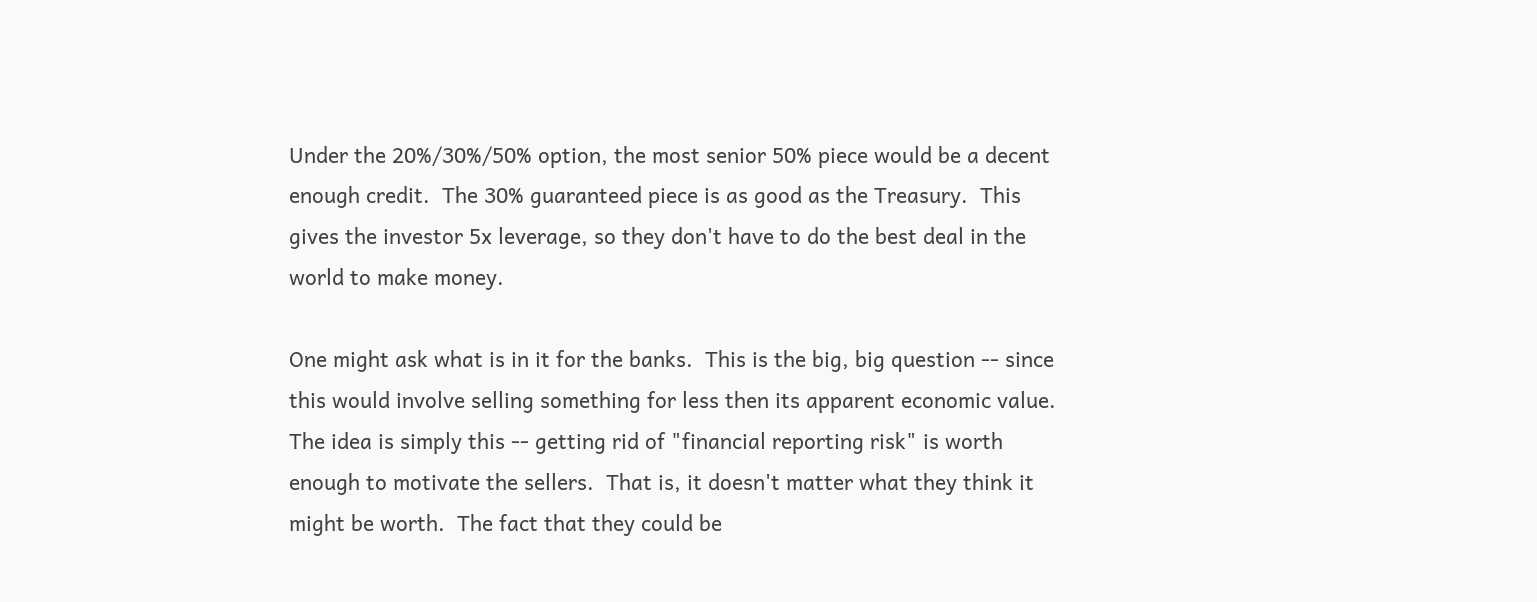Under the 20%/30%/50% option, the most senior 50% piece would be a decent enough credit.  The 30% guaranteed piece is as good as the Treasury.  This gives the investor 5x leverage, so they don't have to do the best deal in the world to make money.

One might ask what is in it for the banks.  This is the big, big question -- since this would involve selling something for less then its apparent economic value.  The idea is simply this -- getting rid of "financial reporting risk" is worth enough to motivate the sellers.  That is, it doesn't matter what they think it might be worth.  The fact that they could be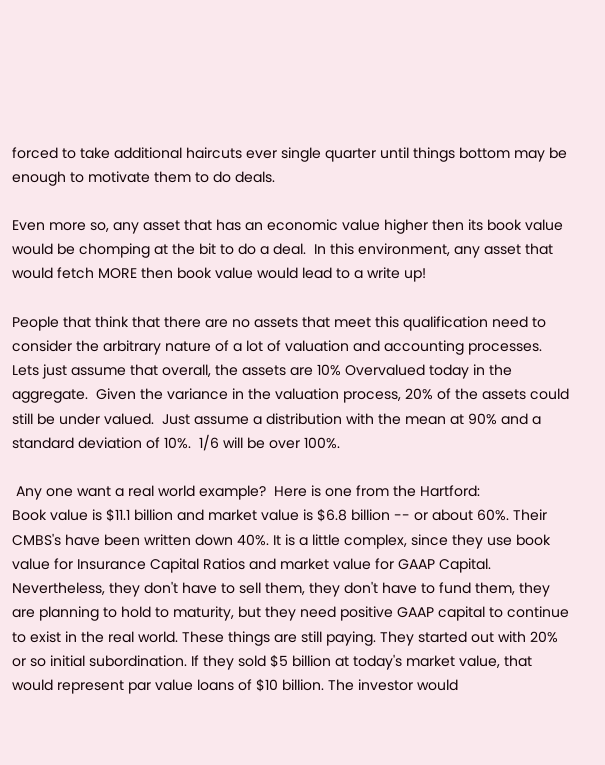forced to take additional haircuts ever single quarter until things bottom may be enough to motivate them to do deals.

Even more so, any asset that has an economic value higher then its book value would be chomping at the bit to do a deal.  In this environment, any asset that would fetch MORE then book value would lead to a write up!

People that think that there are no assets that meet this qualification need to consider the arbitrary nature of a lot of valuation and accounting processes.  Lets just assume that overall, the assets are 10% Overvalued today in the aggregate.  Given the variance in the valuation process, 20% of the assets could still be under valued.  Just assume a distribution with the mean at 90% and a standard deviation of 10%.  1/6 will be over 100%.

 Any one want a real world example?  Here is one from the Hartford:
Book value is $11.1 billion and market value is $6.8 billion -- or about 60%. Their CMBS's have been written down 40%. It is a little complex, since they use book value for Insurance Capital Ratios and market value for GAAP Capital. Nevertheless, they don't have to sell them, they don't have to fund them, they are planning to hold to maturity, but they need positive GAAP capital to continue to exist in the real world. These things are still paying. They started out with 20% or so initial subordination. If they sold $5 billion at today's market value, that would represent par value loans of $10 billion. The investor would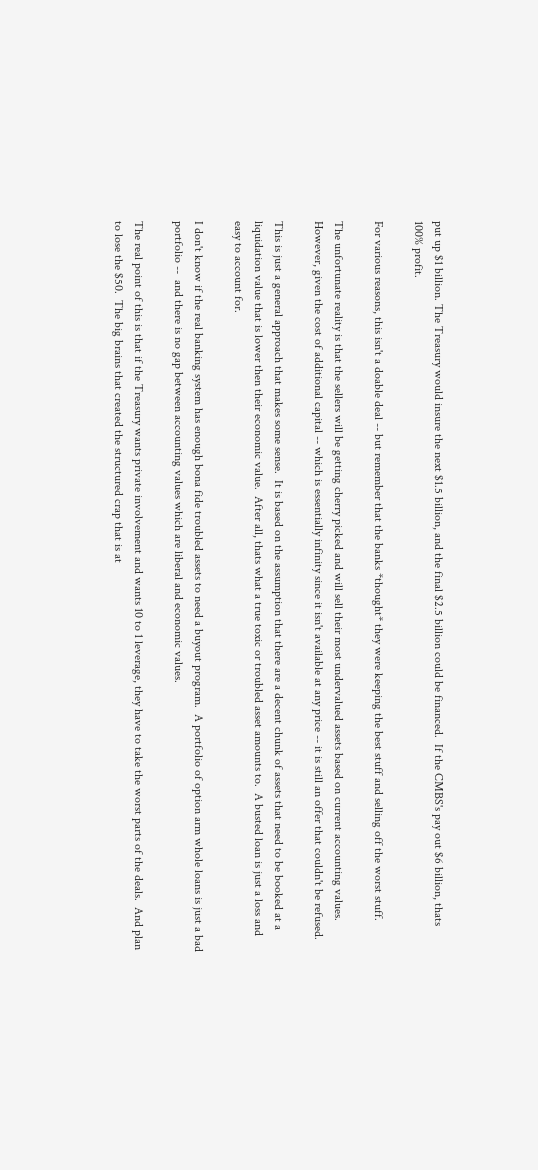put up $1 billion. The Treasury would insure the next $1.5 billion, and the final $2.5 billion could be financed.  If the CMBS's pay out $6 billion, thats 100% profit.

For various reasons, this isn't a doable deal -- but remember that the banks *thought* they were keeping the best stuff and selling off the worst stuff.

The unfortunate reality is that the sellers will be getting cherry picked and will sell their most undervalued assets based on current accounting values.  However, given the cost of additional capital -- which is essentially infinity since it isn't available at any price -- it is still an offer that couldn't be refused.

This is just a general approach that makes some sense.  It is based on the assumption that there are a decent chunk of assets that need to be booked at a liquidation value that is lower then their economic value.  After all, thats what a true toxic or troubled asset amounts to.  A busted loan is just a loss and easy to account for.

I don't know if the real banking system has enough bona fide troubled assets to need a buyout program.  A portfolio of option arm whole loans is just a bad portfolio --  and there is no gap between accounting values which are liberal and economic values.

The real point of this is that if the Treasury wants private involvement and wants 10 to 1 leverage, they have to take the worst parts of the deals.  And plan to lose the $50.  The big brains that created the structured crap that is at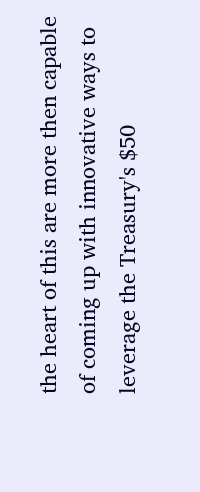the heart of this are more then capable of coming up with innovative ways to leverage the Treasury's $50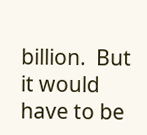billion.  But it would have to be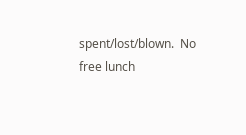spent/lost/blown.  No free lunch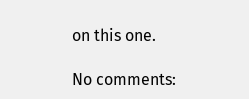on this one.

No comments: